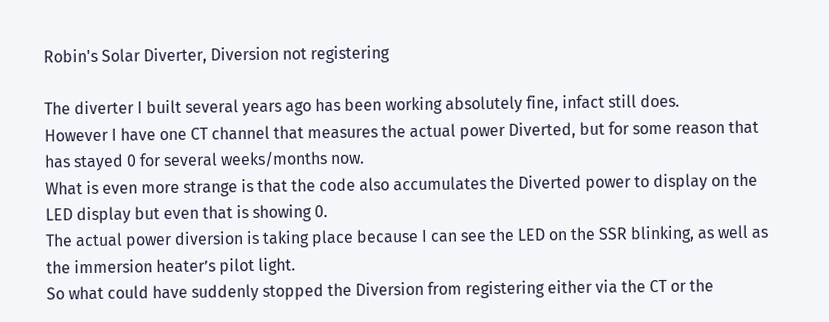Robin's Solar Diverter, Diversion not registering

The diverter I built several years ago has been working absolutely fine, infact still does.
However I have one CT channel that measures the actual power Diverted, but for some reason that has stayed 0 for several weeks/months now.
What is even more strange is that the code also accumulates the Diverted power to display on the LED display but even that is showing 0.
The actual power diversion is taking place because I can see the LED on the SSR blinking, as well as the immersion heater’s pilot light.
So what could have suddenly stopped the Diversion from registering either via the CT or the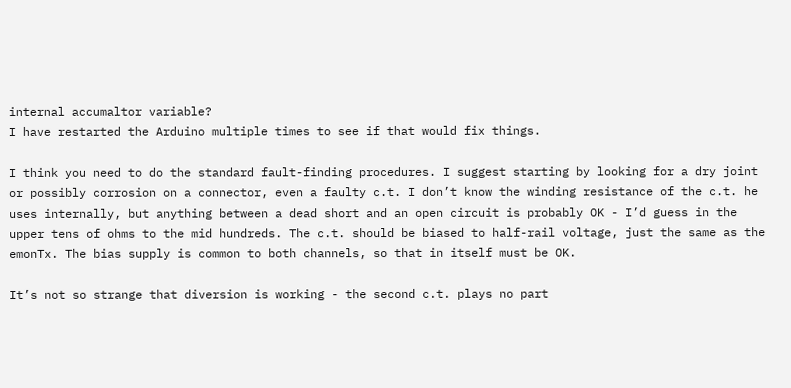internal accumaltor variable?
I have restarted the Arduino multiple times to see if that would fix things.

I think you need to do the standard fault-finding procedures. I suggest starting by looking for a dry joint or possibly corrosion on a connector, even a faulty c.t. I don’t know the winding resistance of the c.t. he uses internally, but anything between a dead short and an open circuit is probably OK - I’d guess in the upper tens of ohms to the mid hundreds. The c.t. should be biased to half-rail voltage, just the same as the emonTx. The bias supply is common to both channels, so that in itself must be OK.

It’s not so strange that diversion is working - the second c.t. plays no part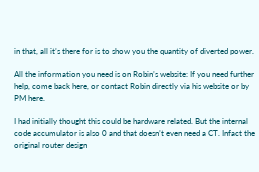in that, all it’s there for is to show you the quantity of diverted power.

All the information you need is on Robin’s website: If you need further help, come back here, or contact Robin directly via his website or by PM here.

I had initially thought this could be hardware related. But the internal code accumulator is also 0 and that doesn’t even need a CT. Infact the original router design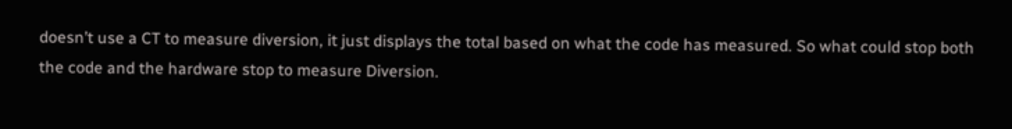doesn’t use a CT to measure diversion, it just displays the total based on what the code has measured. So what could stop both the code and the hardware stop to measure Diversion.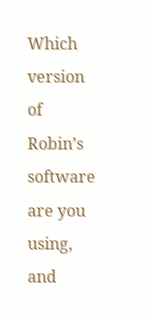Which version of Robin’s software are you using, and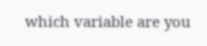which variable are you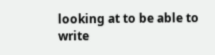looking at to be able to write